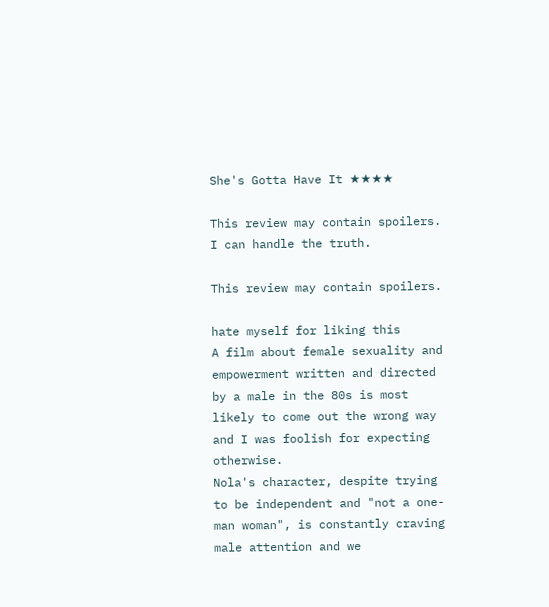She's Gotta Have It ★★★★

This review may contain spoilers. I can handle the truth.

This review may contain spoilers.

hate myself for liking this
A film about female sexuality and empowerment written and directed by a male in the 80s is most likely to come out the wrong way and I was foolish for expecting otherwise.
Nola's character, despite trying to be independent and "not a one-man woman", is constantly craving male attention and we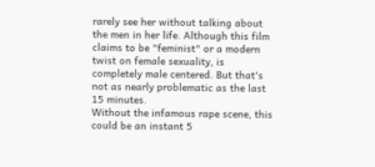rarely see her without talking about the men in her life. Although this film claims to be "feminist" or a modern twist on female sexuality, is completely male centered. But that's not as nearly problematic as the last 15 minutes.
Without the infamous rape scene, this could be an instant 5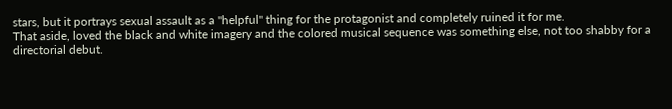stars, but it portrays sexual assault as a "helpful" thing for the protagonist and completely ruined it for me.
That aside, loved the black and white imagery and the colored musical sequence was something else, not too shabby for a directorial debut.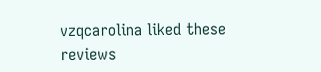vzqcarolina liked these reviews